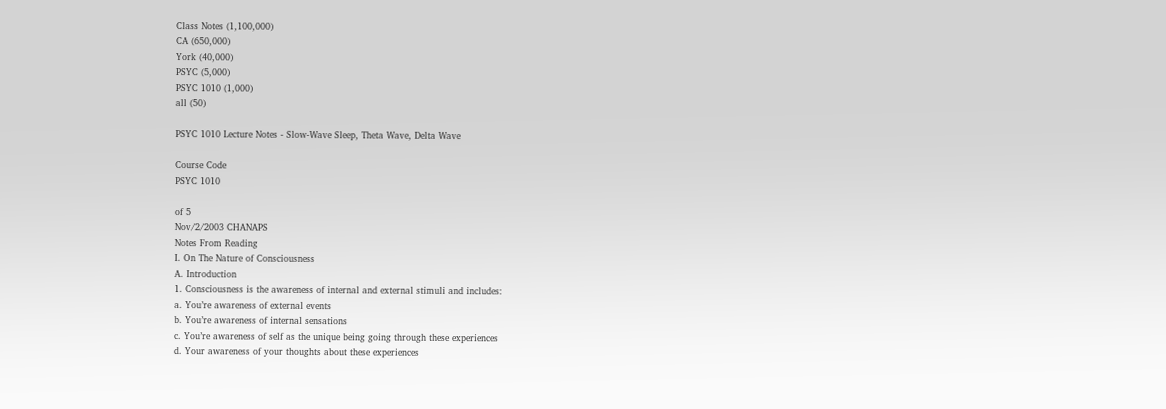Class Notes (1,100,000)
CA (650,000)
York (40,000)
PSYC (5,000)
PSYC 1010 (1,000)
all (50)

PSYC 1010 Lecture Notes - Slow-Wave Sleep, Theta Wave, Delta Wave

Course Code
PSYC 1010

of 5
Nov/2/2003 CHANAPS
Notes From Reading
I. On The Nature of Consciousness
A. Introduction
1. Consciousness is the awareness of internal and external stimuli and includes:
a. You’re awareness of external events
b. You’re awareness of internal sensations
c. You’re awareness of self as the unique being going through these experiences
d. Your awareness of your thoughts about these experiences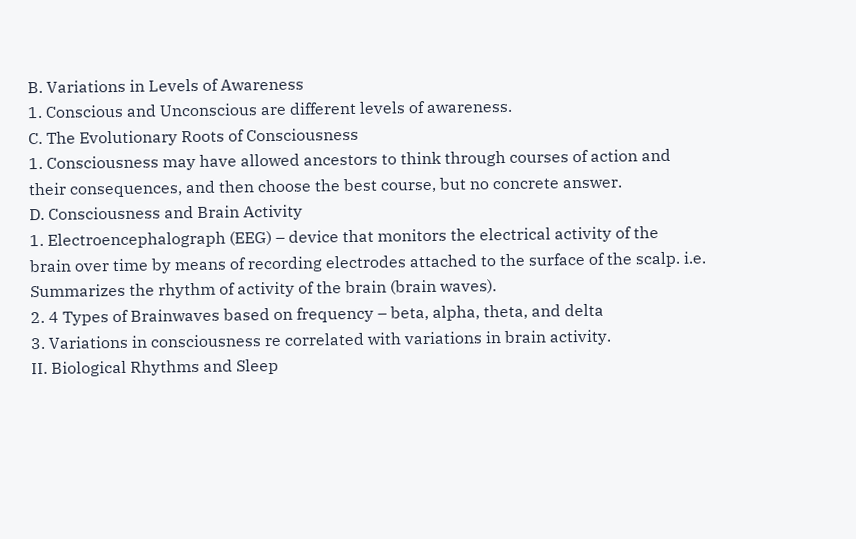B. Variations in Levels of Awareness
1. Conscious and Unconscious are different levels of awareness.
C. The Evolutionary Roots of Consciousness
1. Consciousness may have allowed ancestors to think through courses of action and
their consequences, and then choose the best course, but no concrete answer.
D. Consciousness and Brain Activity
1. Electroencephalograph (EEG) – device that monitors the electrical activity of the
brain over time by means of recording electrodes attached to the surface of the scalp. i.e.
Summarizes the rhythm of activity of the brain (brain waves).
2. 4 Types of Brainwaves based on frequency – beta, alpha, theta, and delta
3. Variations in consciousness re correlated with variations in brain activity.
II. Biological Rhythms and Sleep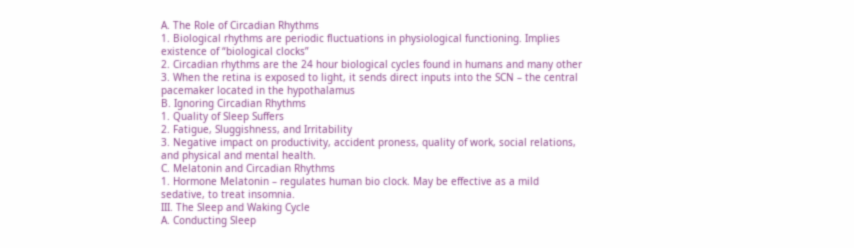A. The Role of Circadian Rhythms
1. Biological rhythms are periodic fluctuations in physiological functioning. Implies
existence of “biological clocks”
2. Circadian rhythms are the 24 hour biological cycles found in humans and many other
3. When the retina is exposed to light, it sends direct inputs into the SCN – the central
pacemaker located in the hypothalamus
B. Ignoring Circadian Rhythms
1. Quality of Sleep Suffers
2. Fatigue, Sluggishness, and Irritability
3. Negative impact on productivity, accident proness, quality of work, social relations,
and physical and mental health.
C. Melatonin and Circadian Rhythms
1. Hormone Melatonin – regulates human bio clock. May be effective as a mild
sedative, to treat insomnia.
III. The Sleep and Waking Cycle
A. Conducting Sleep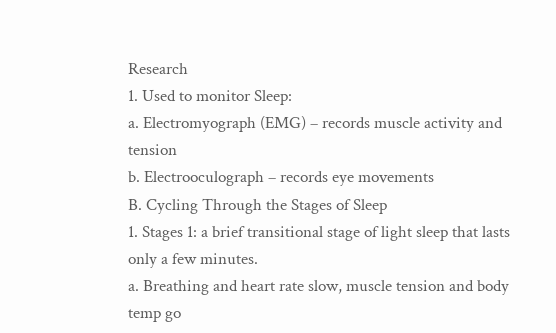Research
1. Used to monitor Sleep:
a. Electromyograph (EMG) – records muscle activity and tension
b. Electrooculograph – records eye movements
B. Cycling Through the Stages of Sleep
1. Stages 1: a brief transitional stage of light sleep that lasts only a few minutes.
a. Breathing and heart rate slow, muscle tension and body temp go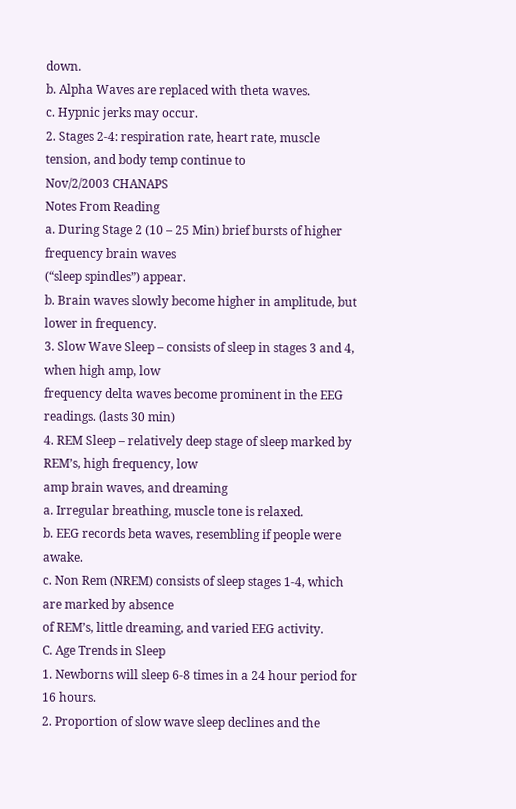down.
b. Alpha Waves are replaced with theta waves.
c. Hypnic jerks may occur.
2. Stages 2-4: respiration rate, heart rate, muscle tension, and body temp continue to
Nov/2/2003 CHANAPS
Notes From Reading
a. During Stage 2 (10 – 25 Min) brief bursts of higher frequency brain waves
(“sleep spindles”) appear.
b. Brain waves slowly become higher in amplitude, but lower in frequency.
3. Slow Wave Sleep – consists of sleep in stages 3 and 4, when high amp, low
frequency delta waves become prominent in the EEG readings. (lasts 30 min)
4. REM Sleep – relatively deep stage of sleep marked by REM’s, high frequency, low
amp brain waves, and dreaming
a. Irregular breathing, muscle tone is relaxed.
b. EEG records beta waves, resembling if people were awake.
c. Non Rem (NREM) consists of sleep stages 1-4, which are marked by absence
of REM’s, little dreaming, and varied EEG activity.
C. Age Trends in Sleep
1. Newborns will sleep 6-8 times in a 24 hour period for 16 hours.
2. Proportion of slow wave sleep declines and the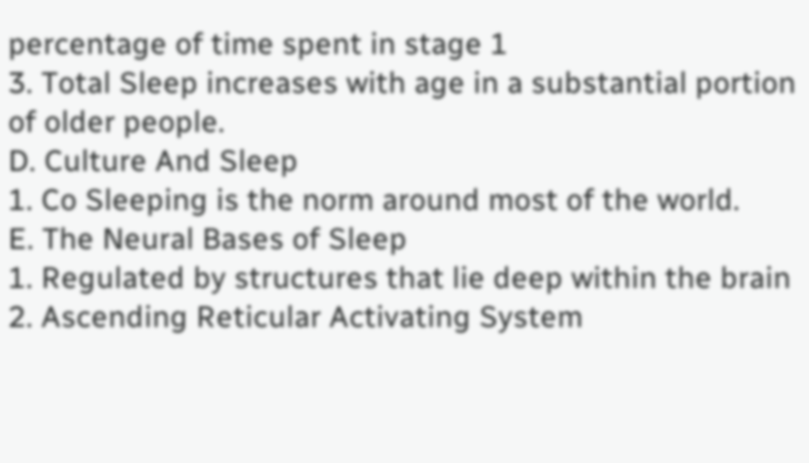percentage of time spent in stage 1
3. Total Sleep increases with age in a substantial portion of older people.
D. Culture And Sleep
1. Co Sleeping is the norm around most of the world.
E. The Neural Bases of Sleep
1. Regulated by structures that lie deep within the brain
2. Ascending Reticular Activating System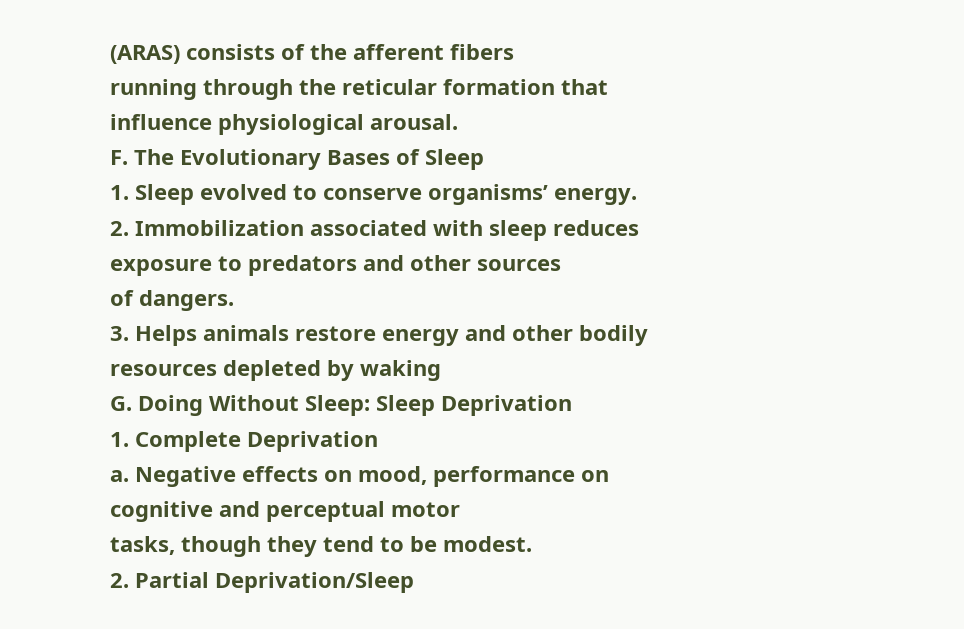(ARAS) consists of the afferent fibers
running through the reticular formation that influence physiological arousal.
F. The Evolutionary Bases of Sleep
1. Sleep evolved to conserve organisms’ energy.
2. Immobilization associated with sleep reduces exposure to predators and other sources
of dangers.
3. Helps animals restore energy and other bodily resources depleted by waking
G. Doing Without Sleep: Sleep Deprivation
1. Complete Deprivation
a. Negative effects on mood, performance on cognitive and perceptual motor
tasks, though they tend to be modest.
2. Partial Deprivation/Sleep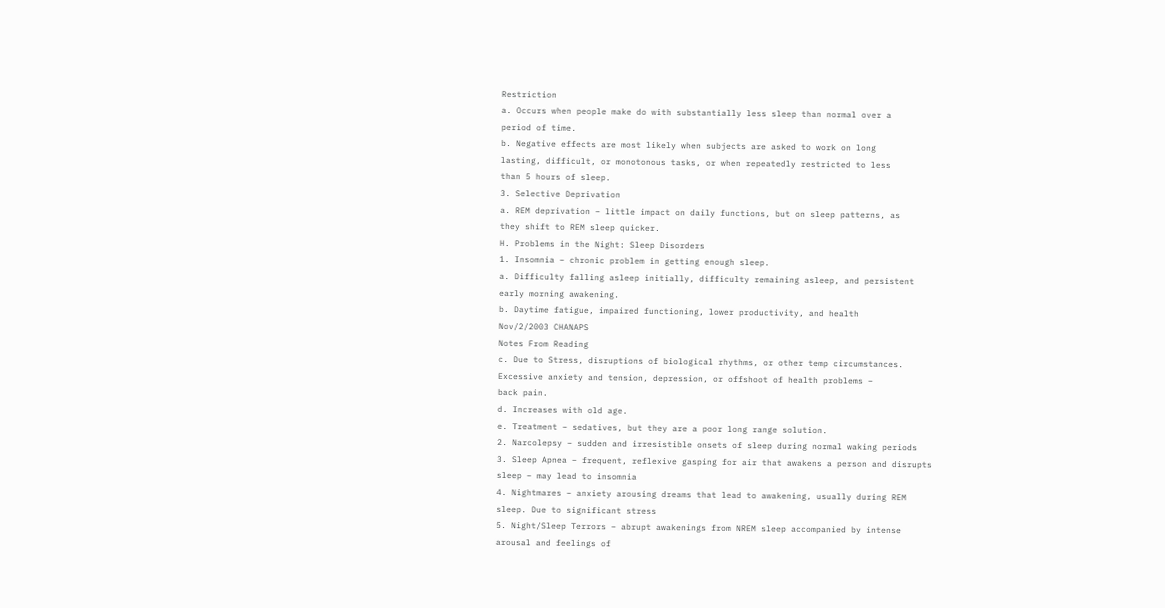Restriction
a. Occurs when people make do with substantially less sleep than normal over a
period of time.
b. Negative effects are most likely when subjects are asked to work on long
lasting, difficult, or monotonous tasks, or when repeatedly restricted to less
than 5 hours of sleep.
3. Selective Deprivation
a. REM deprivation – little impact on daily functions, but on sleep patterns, as
they shift to REM sleep quicker.
H. Problems in the Night: Sleep Disorders
1. Insomnia – chronic problem in getting enough sleep.
a. Difficulty falling asleep initially, difficulty remaining asleep, and persistent
early morning awakening.
b. Daytime fatigue, impaired functioning, lower productivity, and health
Nov/2/2003 CHANAPS
Notes From Reading
c. Due to Stress, disruptions of biological rhythms, or other temp circumstances.
Excessive anxiety and tension, depression, or offshoot of health problems –
back pain.
d. Increases with old age.
e. Treatment – sedatives, but they are a poor long range solution.
2. Narcolepsy – sudden and irresistible onsets of sleep during normal waking periods
3. Sleep Apnea – frequent, reflexive gasping for air that awakens a person and disrupts
sleep – may lead to insomnia
4. Nightmares – anxiety arousing dreams that lead to awakening, usually during REM
sleep. Due to significant stress
5. Night/Sleep Terrors – abrupt awakenings from NREM sleep accompanied by intense
arousal and feelings of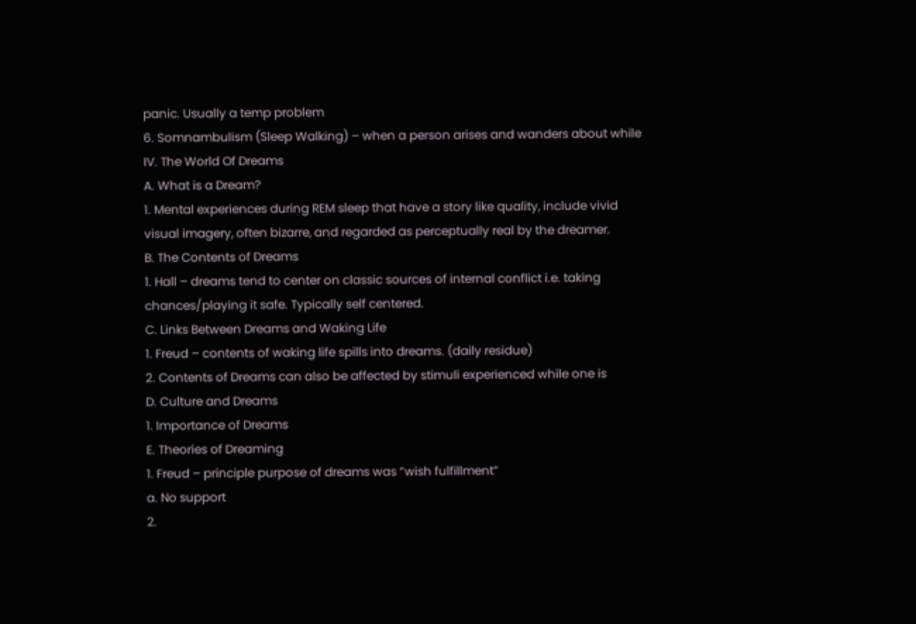panic. Usually a temp problem
6. Somnambulism (Sleep Walking) – when a person arises and wanders about while
IV. The World Of Dreams
A. What is a Dream?
1. Mental experiences during REM sleep that have a story like quality, include vivid
visual imagery, often bizarre, and regarded as perceptually real by the dreamer.
B. The Contents of Dreams
1. Hall – dreams tend to center on classic sources of internal conflict i.e. taking
chances/playing it safe. Typically self centered.
C. Links Between Dreams and Waking Life
1. Freud – contents of waking life spills into dreams. (daily residue)
2. Contents of Dreams can also be affected by stimuli experienced while one is
D. Culture and Dreams
1. Importance of Dreams
E. Theories of Dreaming
1. Freud – principle purpose of dreams was “wish fulfillment”
a. No support
2.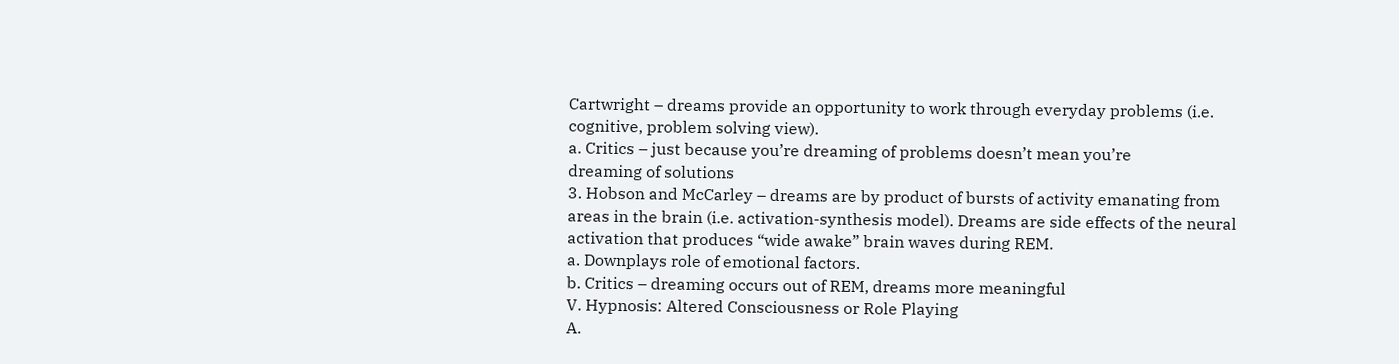Cartwright – dreams provide an opportunity to work through everyday problems (i.e.
cognitive, problem solving view).
a. Critics – just because you’re dreaming of problems doesn’t mean you’re
dreaming of solutions
3. Hobson and McCarley – dreams are by product of bursts of activity emanating from
areas in the brain (i.e. activation-synthesis model). Dreams are side effects of the neural
activation that produces “wide awake” brain waves during REM.
a. Downplays role of emotional factors.
b. Critics – dreaming occurs out of REM, dreams more meaningful
V. Hypnosis: Altered Consciousness or Role Playing
A.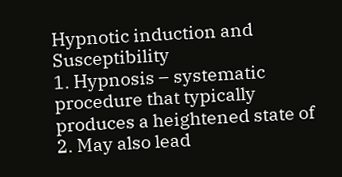Hypnotic induction and Susceptibility
1. Hypnosis – systematic procedure that typically produces a heightened state of
2. May also lead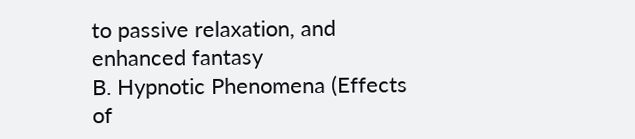to passive relaxation, and enhanced fantasy
B. Hypnotic Phenomena (Effects of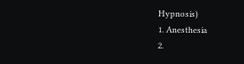Hypnosis)
1. Anesthesia
2.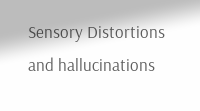Sensory Distortions and hallucinations